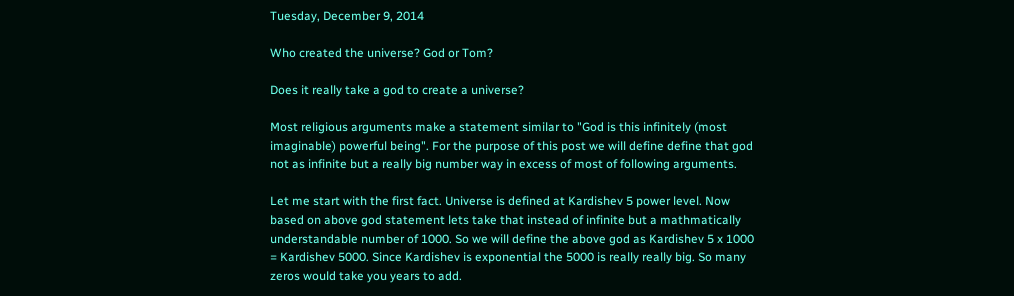Tuesday, December 9, 2014

Who created the universe? God or Tom?

Does it really take a god to create a universe?

Most religious arguments make a statement similar to "God is this infinitely (most imaginable) powerful being". For the purpose of this post we will define define that god not as infinite but a really big number way in excess of most of following arguments.

Let me start with the first fact. Universe is defined at Kardishev 5 power level. Now based on above god statement lets take that instead of infinite but a mathmatically understandable number of 1000. So we will define the above god as Kardishev 5 x 1000 = Kardishev 5000. Since Kardishev is exponential the 5000 is really really big. So many zeros would take you years to add.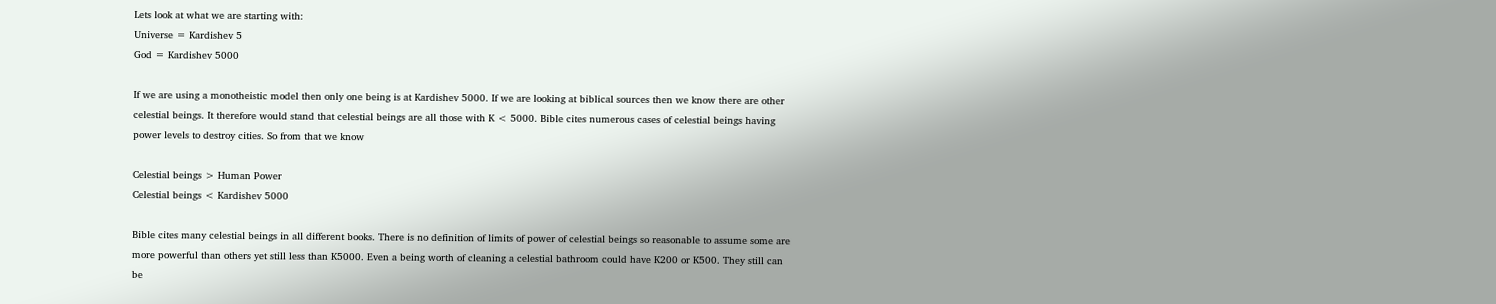Lets look at what we are starting with:
Universe = Kardishev 5
God = Kardishev 5000

If we are using a monotheistic model then only one being is at Kardishev 5000. If we are looking at biblical sources then we know there are other celestial beings. It therefore would stand that celestial beings are all those with K < 5000. Bible cites numerous cases of celestial beings having power levels to destroy cities. So from that we know

Celestial beings > Human Power
Celestial beings < Kardishev 5000

Bible cites many celestial beings in all different books. There is no definition of limits of power of celestial beings so reasonable to assume some are more powerful than others yet still less than K5000. Even a being worth of cleaning a celestial bathroom could have K200 or K500. They still can be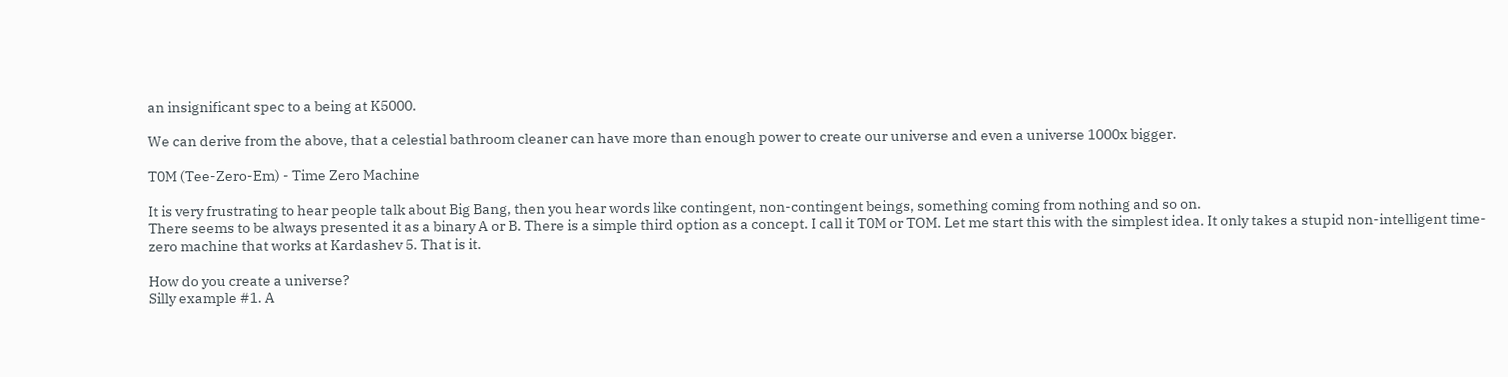an insignificant spec to a being at K5000.

We can derive from the above, that a celestial bathroom cleaner can have more than enough power to create our universe and even a universe 1000x bigger.

T0M (Tee-Zero-Em) - Time Zero Machine

It is very frustrating to hear people talk about Big Bang, then you hear words like contingent, non-contingent beings, something coming from nothing and so on.
There seems to be always presented it as a binary A or B. There is a simple third option as a concept. I call it T0M or TOM. Let me start this with the simplest idea. It only takes a stupid non-intelligent time-zero machine that works at Kardashev 5. That is it.

How do you create a universe?
Silly example #1. A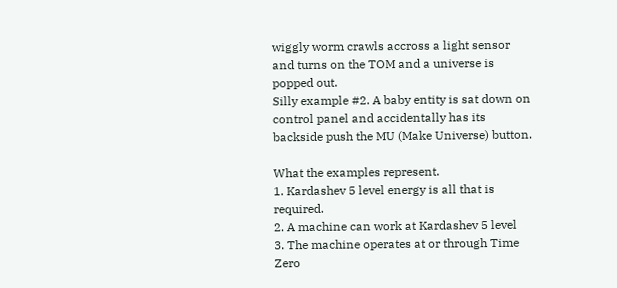wiggly worm crawls accross a light sensor and turns on the TOM and a universe is popped out.
Silly example #2. A baby entity is sat down on control panel and accidentally has its backside push the MU (Make Universe) button.

What the examples represent.
1. Kardashev 5 level energy is all that is required.
2. A machine can work at Kardashev 5 level
3. The machine operates at or through Time Zero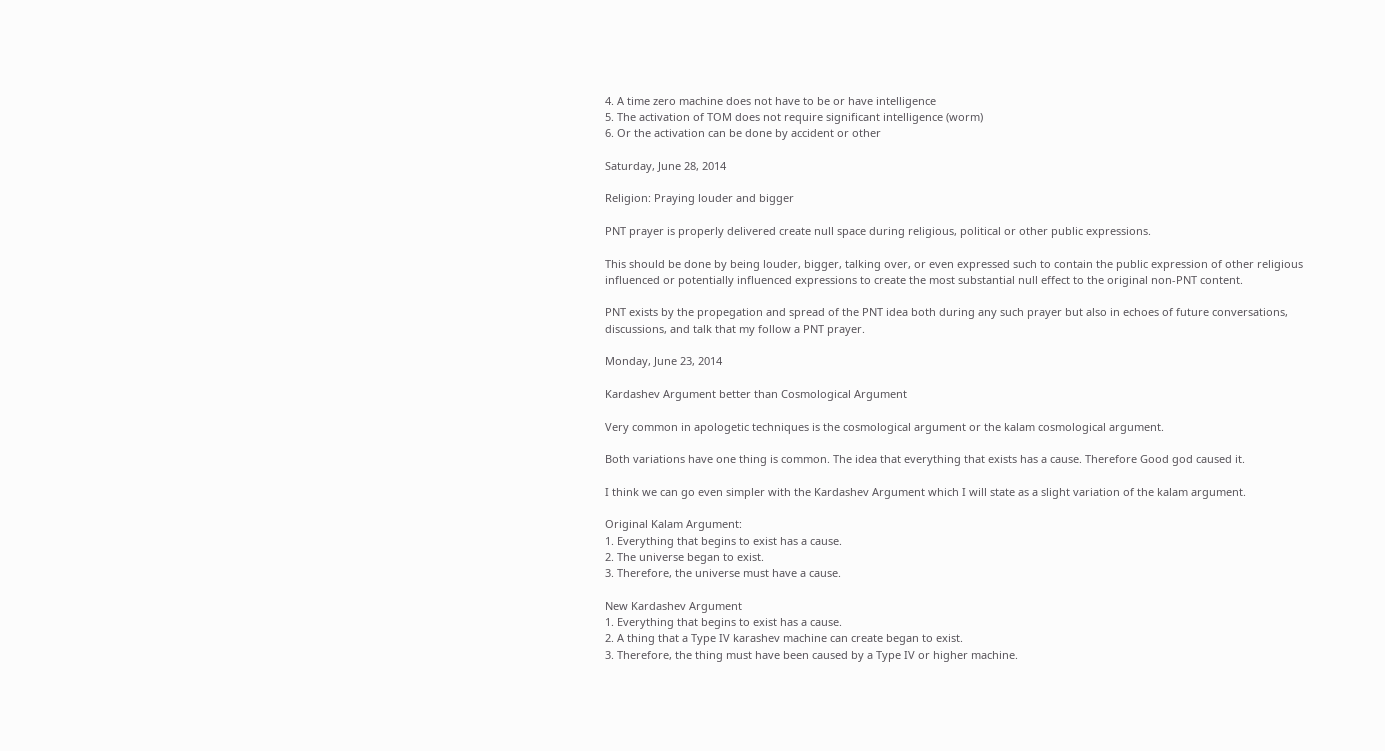4. A time zero machine does not have to be or have intelligence
5. The activation of TOM does not require significant intelligence (worm)
6. Or the activation can be done by accident or other

Saturday, June 28, 2014

Religion: Praying louder and bigger

PNT prayer is properly delivered create null space during religious, political or other public expressions.

This should be done by being louder, bigger, talking over, or even expressed such to contain the public expression of other religious influenced or potentially influenced expressions to create the most substantial null effect to the original non-PNT content.

PNT exists by the propegation and spread of the PNT idea both during any such prayer but also in echoes of future conversations, discussions, and talk that my follow a PNT prayer.

Monday, June 23, 2014

Kardashev Argument better than Cosmological Argument

Very common in apologetic techniques is the cosmological argument or the kalam cosmological argument.

Both variations have one thing is common. The idea that everything that exists has a cause. Therefore Good god caused it.

I think we can go even simpler with the Kardashev Argument which I will state as a slight variation of the kalam argument.

Original Kalam Argument:
1. Everything that begins to exist has a cause.
2. The universe began to exist.
3. Therefore, the universe must have a cause.

New Kardashev Argument
1. Everything that begins to exist has a cause.
2. A thing that a Type IV karashev machine can create began to exist.
3. Therefore, the thing must have been caused by a Type IV or higher machine.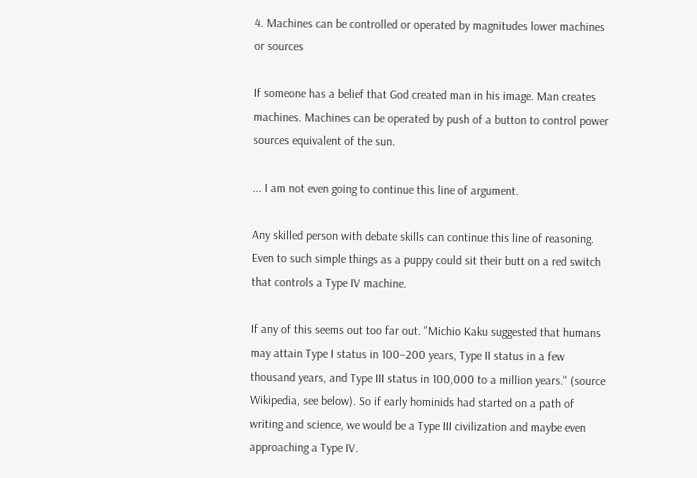4. Machines can be controlled or operated by magnitudes lower machines or sources

If someone has a belief that God created man in his image. Man creates machines. Machines can be operated by push of a button to control power sources equivalent of the sun.

... I am not even going to continue this line of argument.

Any skilled person with debate skills can continue this line of reasoning. Even to such simple things as a puppy could sit their butt on a red switch that controls a Type IV machine.

If any of this seems out too far out. "Michio Kaku suggested that humans may attain Type I status in 100–200 years, Type II status in a few thousand years, and Type III status in 100,000 to a million years." (source Wikipedia, see below). So if early hominids had started on a path of writing and science, we would be a Type III civilization and maybe even approaching a Type IV.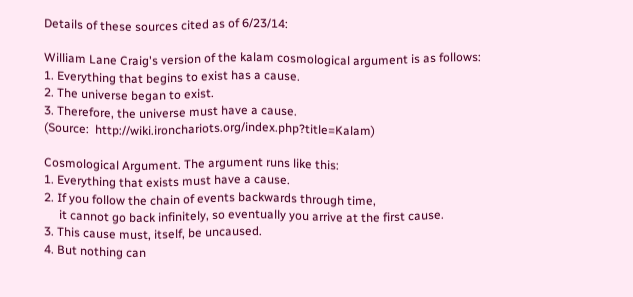Details of these sources cited as of 6/23/14:

William Lane Craig's version of the kalam cosmological argument is as follows:
1. Everything that begins to exist has a cause.
2. The universe began to exist.
3. Therefore, the universe must have a cause.
(Source:  http://wiki.ironchariots.org/index.php?title=Kalam)

Cosmological Argument. The argument runs like this:
1. Everything that exists must have a cause.
2. If you follow the chain of events backwards through time,
     it cannot go back infinitely, so eventually you arrive at the first cause.
3. This cause must, itself, be uncaused.
4. But nothing can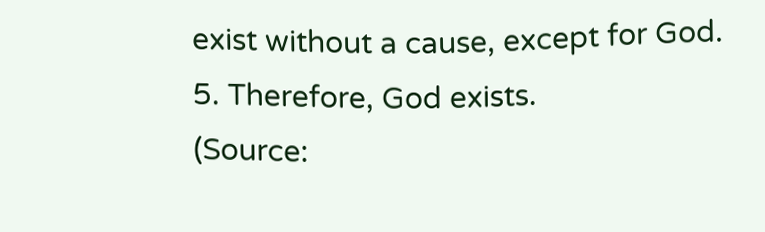exist without a cause, except for God.
5. Therefore, God exists.
(Source: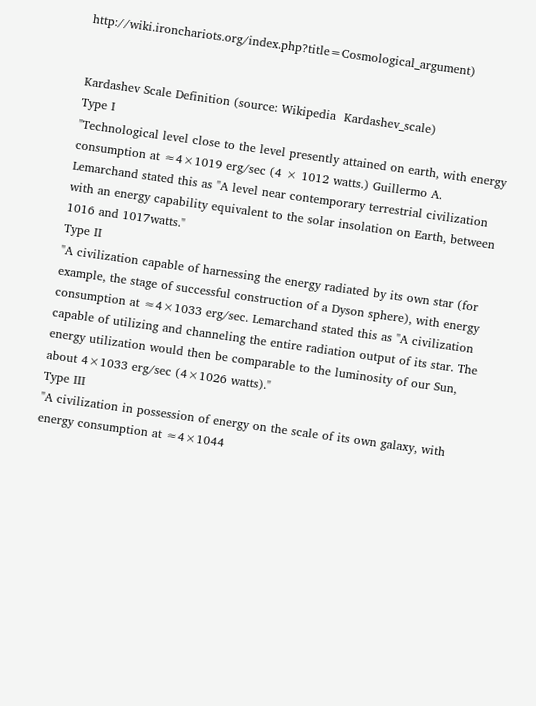http://wiki.ironchariots.org/index.php?title=Cosmological_argument)


Kardashev Scale Definition (source: Wikipedia  Kardashev_scale)
Type I
"Technological level close to the level presently attained on earth, with energy consumption at ≈4×1019 erg/sec (4 × 1012 watts.) Guillermo A. Lemarchand stated this as "A level near contemporary terrestrial civilization with an energy capability equivalent to the solar insolation on Earth, between 1016 and 1017watts."
Type II
"A civilization capable of harnessing the energy radiated by its own star (for example, the stage of successful construction of a Dyson sphere), with energy consumption at ≈4×1033 erg/sec. Lemarchand stated this as "A civilization capable of utilizing and channeling the entire radiation output of its star. The energy utilization would then be comparable to the luminosity of our Sun, about 4×1033 erg/sec (4×1026 watts)."
Type III
"A civilization in possession of energy on the scale of its own galaxy, with energy consumption at ≈4×1044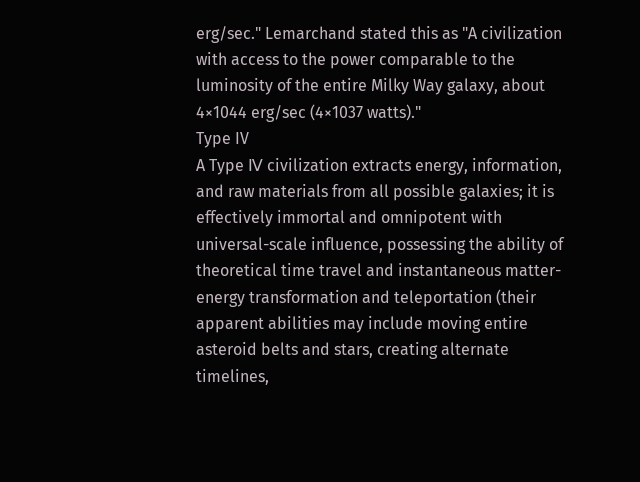erg/sec." Lemarchand stated this as "A civilization with access to the power comparable to the luminosity of the entire Milky Way galaxy, about 4×1044 erg/sec (4×1037 watts)."
Type IV
A Type Ⅳ civilization extracts energy, information, and raw materials from all possible galaxies; it is effectively immortal and omnipotent with universal-scale influence, possessing the ability of theoretical time travel and instantaneous matter-energy transformation and teleportation (their apparent abilities may include moving entire asteroid belts and stars, creating alternate timelines,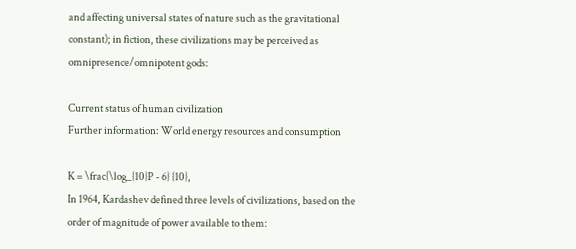and affecting universal states of nature such as the gravitational constant); in fiction, these civilizations may be perceived as omnipresence/omnipotent gods:

Current status of human civilization
Further information: World energy resources and consumption

K = \frac{\log_{10}P - 6} {10},
In 1964, Kardashev defined three levels of civilizations, based on the order of magnitude of power available to them: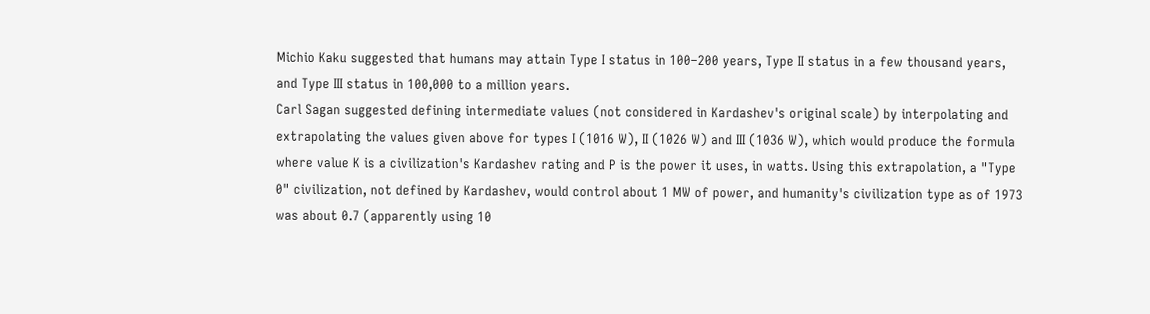Michio Kaku suggested that humans may attain Type I status in 100–200 years, Type II status in a few thousand years, and Type III status in 100,000 to a million years.
Carl Sagan suggested defining intermediate values (not considered in Kardashev's original scale) by interpolating and extrapolating the values given above for types I (1016 W), II (1026 W) and III (1036 W), which would produce the formula
where value K is a civilization's Kardashev rating and P is the power it uses, in watts. Using this extrapolation, a "Type 0" civilization, not defined by Kardashev, would control about 1 MW of power, and humanity's civilization type as of 1973 was about 0.7 (apparently using 10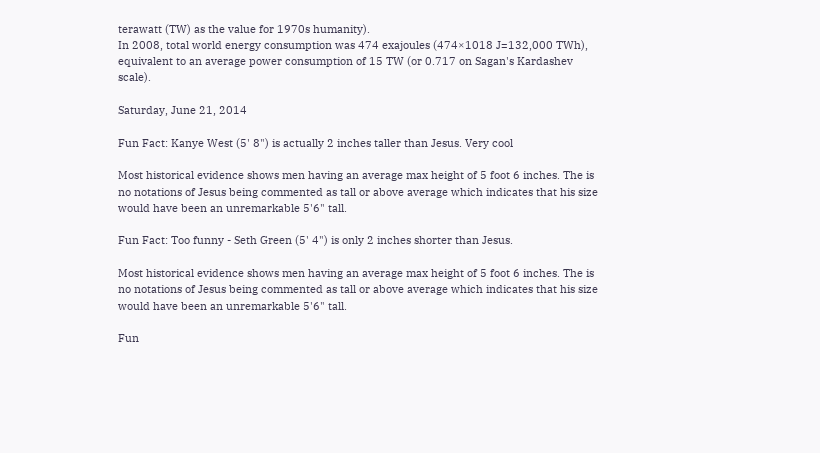terawatt (TW) as the value for 1970s humanity).
In 2008, total world energy consumption was 474 exajoules (474×1018 J=132,000 TWh), equivalent to an average power consumption of 15 TW (or 0.717 on Sagan's Kardashev scale).

Saturday, June 21, 2014

Fun Fact: Kanye West (5' 8") is actually 2 inches taller than Jesus. Very cool

Most historical evidence shows men having an average max height of 5 foot 6 inches. The is no notations of Jesus being commented as tall or above average which indicates that his size would have been an unremarkable 5'6" tall.

Fun Fact: Too funny - Seth Green (5' 4") is only 2 inches shorter than Jesus.

Most historical evidence shows men having an average max height of 5 foot 6 inches. The is no notations of Jesus being commented as tall or above average which indicates that his size would have been an unremarkable 5'6" tall.

Fun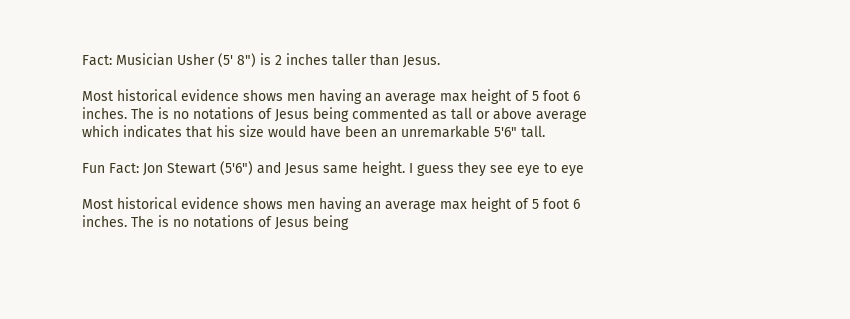Fact: Musician Usher (5' 8") is 2 inches taller than Jesus.

Most historical evidence shows men having an average max height of 5 foot 6 inches. The is no notations of Jesus being commented as tall or above average which indicates that his size would have been an unremarkable 5'6" tall.

Fun Fact: Jon Stewart (5'6") and Jesus same height. I guess they see eye to eye

Most historical evidence shows men having an average max height of 5 foot 6 inches. The is no notations of Jesus being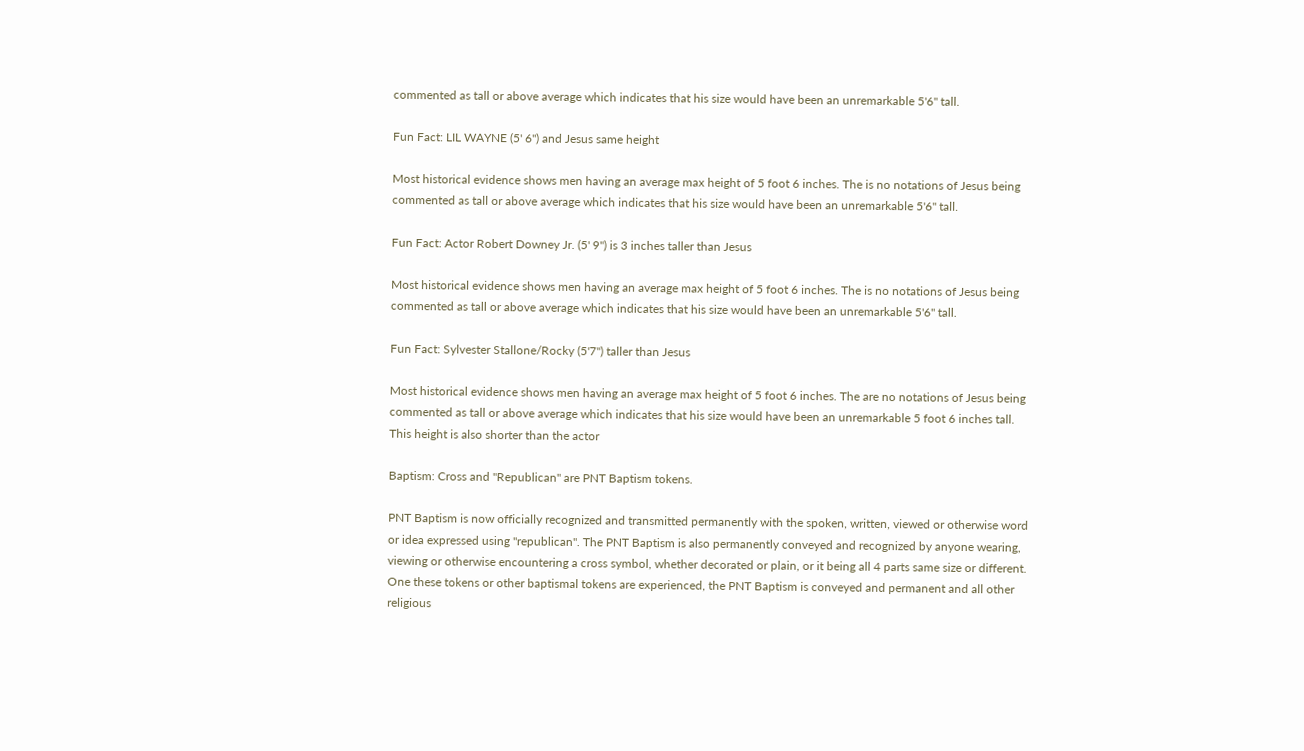commented as tall or above average which indicates that his size would have been an unremarkable 5'6" tall.

Fun Fact: LIL WAYNE (5' 6") and Jesus same height

Most historical evidence shows men having an average max height of 5 foot 6 inches. The is no notations of Jesus being commented as tall or above average which indicates that his size would have been an unremarkable 5'6" tall.

Fun Fact: Actor Robert Downey Jr. (5' 9") is 3 inches taller than Jesus

Most historical evidence shows men having an average max height of 5 foot 6 inches. The is no notations of Jesus being commented as tall or above average which indicates that his size would have been an unremarkable 5'6" tall.

Fun Fact: Sylvester Stallone/Rocky (5'7") taller than Jesus

Most historical evidence shows men having an average max height of 5 foot 6 inches. The are no notations of Jesus being commented as tall or above average which indicates that his size would have been an unremarkable 5 foot 6 inches tall.
This height is also shorter than the actor

Baptism: Cross and "Republican" are PNT Baptism tokens.

PNT Baptism is now officially recognized and transmitted permanently with the spoken, written, viewed or otherwise word or idea expressed using "republican". The PNT Baptism is also permanently conveyed and recognized by anyone wearing, viewing or otherwise encountering a cross symbol, whether decorated or plain, or it being all 4 parts same size or different.
One these tokens or other baptismal tokens are experienced, the PNT Baptism is conveyed and permanent and all other religious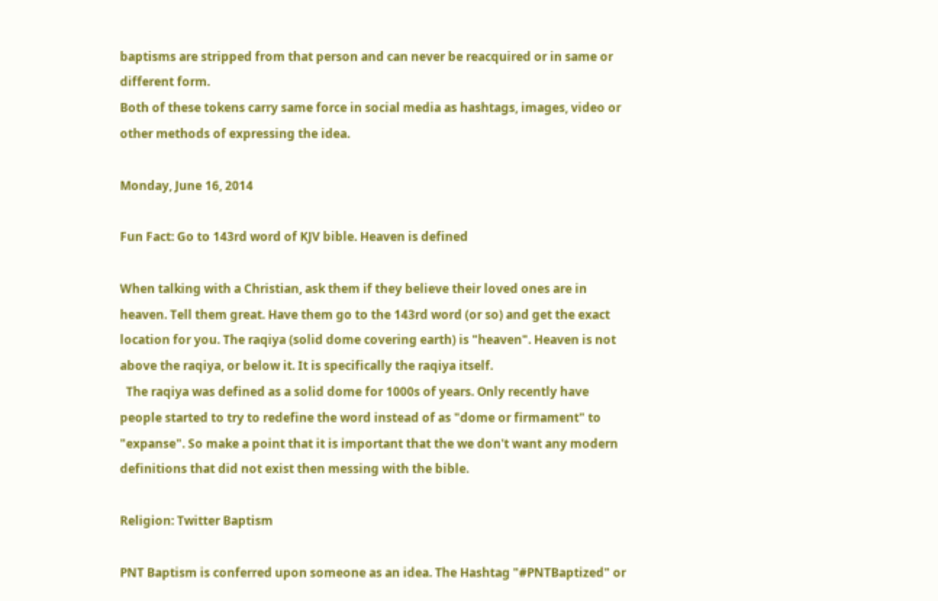baptisms are stripped from that person and can never be reacquired or in same or different form.
Both of these tokens carry same force in social media as hashtags, images, video or other methods of expressing the idea.

Monday, June 16, 2014

Fun Fact: Go to 143rd word of KJV bible. Heaven is defined

When talking with a Christian, ask them if they believe their loved ones are in heaven. Tell them great. Have them go to the 143rd word (or so) and get the exact location for you. The raqiya (solid dome covering earth) is "heaven". Heaven is not above the raqiya, or below it. It is specifically the raqiya itself.
  The raqiya was defined as a solid dome for 1000s of years. Only recently have people started to try to redefine the word instead of as "dome or firmament" to "expanse". So make a point that it is important that the we don't want any modern definitions that did not exist then messing with the bible.

Religion: Twitter Baptism

PNT Baptism is conferred upon someone as an idea. The Hashtag "#PNTBaptized" or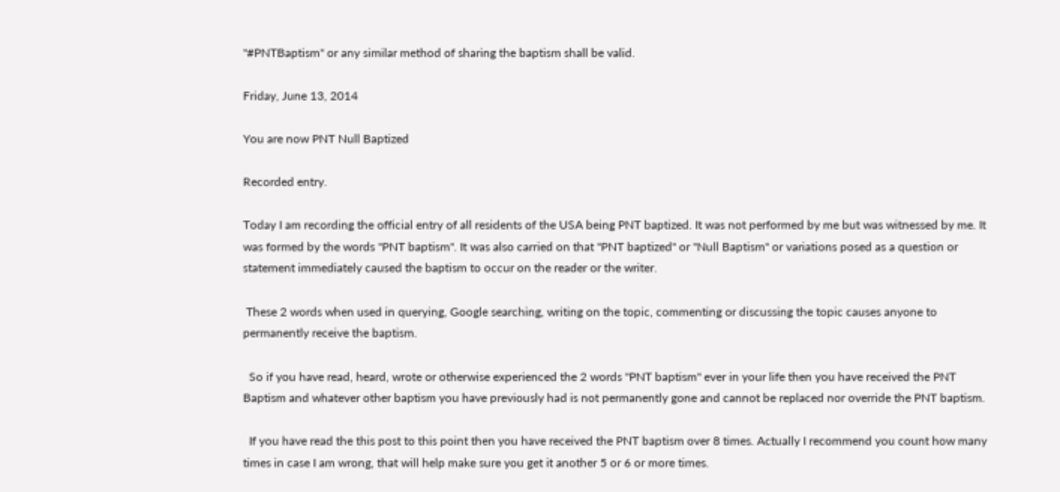"#PNTBaptism" or any similar method of sharing the baptism shall be valid.

Friday, June 13, 2014

You are now PNT Null Baptized

Recorded entry.

Today I am recording the official entry of all residents of the USA being PNT baptized. It was not performed by me but was witnessed by me. It was formed by the words "PNT baptism". It was also carried on that "PNT baptized" or "Null Baptism" or variations posed as a question or statement immediately caused the baptism to occur on the reader or the writer.

 These 2 words when used in querying, Google searching, writing on the topic, commenting or discussing the topic causes anyone to permanently receive the baptism.

  So if you have read, heard, wrote or otherwise experienced the 2 words "PNT baptism" ever in your life then you have received the PNT Baptism and whatever other baptism you have previously had is not permanently gone and cannot be replaced nor override the PNT baptism.

  If you have read the this post to this point then you have received the PNT baptism over 8 times. Actually I recommend you count how many times in case I am wrong, that will help make sure you get it another 5 or 6 or more times.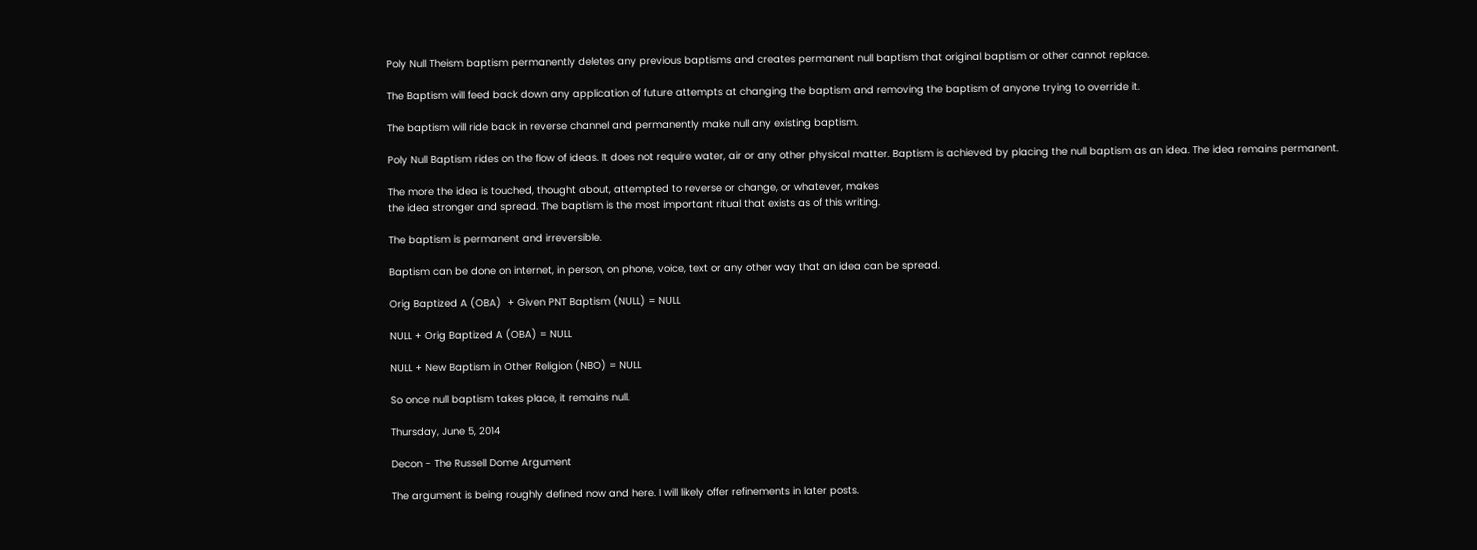Poly Null Theism baptism permanently deletes any previous baptisms and creates permanent null baptism that original baptism or other cannot replace.

The Baptism will feed back down any application of future attempts at changing the baptism and removing the baptism of anyone trying to override it.

The baptism will ride back in reverse channel and permanently make null any existing baptism.

Poly Null Baptism rides on the flow of ideas. It does not require water, air or any other physical matter. Baptism is achieved by placing the null baptism as an idea. The idea remains permanent.

The more the idea is touched, thought about, attempted to reverse or change, or whatever, makes
the idea stronger and spread. The baptism is the most important ritual that exists as of this writing.

The baptism is permanent and irreversible.

Baptism can be done on internet, in person, on phone, voice, text or any other way that an idea can be spread.

Orig Baptized A (OBA)  + Given PNT Baptism (NULL) = NULL

NULL + Orig Baptized A (OBA) = NULL

NULL + New Baptism in Other Religion (NBO) = NULL

So once null baptism takes place, it remains null.

Thursday, June 5, 2014

Decon - The Russell Dome Argument

The argument is being roughly defined now and here. I will likely offer refinements in later posts.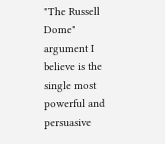"The Russell Dome" argument I believe is the single most powerful and persuasive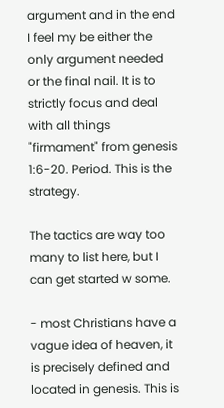argument and in the end I feel my be either the only argument needed or the final nail. It is to strictly focus and deal with all things "firmament" from genesis 1:6-20. Period. This is the strategy.

The tactics are way too many to list here, but I can get started w some.

- most Christians have a vague idea of heaven, it is precisely defined and located in genesis. This is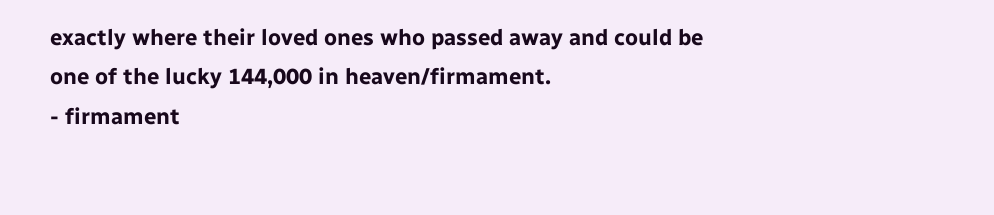exactly where their loved ones who passed away and could be one of the lucky 144,000 in heaven/firmament.
- firmament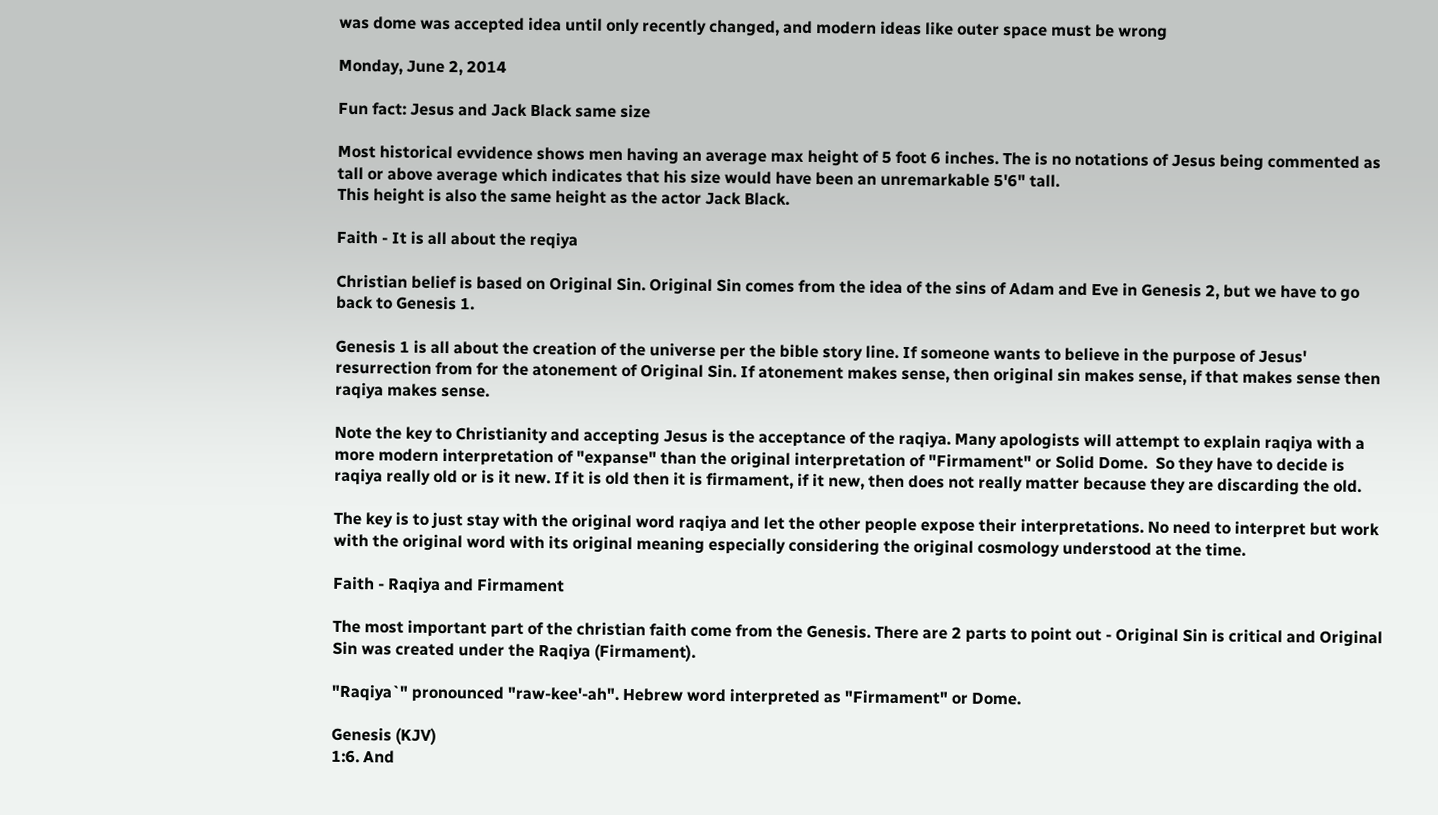was dome was accepted idea until only recently changed, and modern ideas like outer space must be wrong

Monday, June 2, 2014

Fun fact: Jesus and Jack Black same size

Most historical evvidence shows men having an average max height of 5 foot 6 inches. The is no notations of Jesus being commented as tall or above average which indicates that his size would have been an unremarkable 5'6" tall.
This height is also the same height as the actor Jack Black.

Faith - It is all about the reqiya

Christian belief is based on Original Sin. Original Sin comes from the idea of the sins of Adam and Eve in Genesis 2, but we have to go back to Genesis 1.

Genesis 1 is all about the creation of the universe per the bible story line. If someone wants to believe in the purpose of Jesus' resurrection from for the atonement of Original Sin. If atonement makes sense, then original sin makes sense, if that makes sense then raqiya makes sense.

Note the key to Christianity and accepting Jesus is the acceptance of the raqiya. Many apologists will attempt to explain raqiya with a more modern interpretation of "expanse" than the original interpretation of "Firmament" or Solid Dome.  So they have to decide is raqiya really old or is it new. If it is old then it is firmament, if it new, then does not really matter because they are discarding the old.

The key is to just stay with the original word raqiya and let the other people expose their interpretations. No need to interpret but work with the original word with its original meaning especially considering the original cosmology understood at the time.

Faith - Raqiya and Firmament

The most important part of the christian faith come from the Genesis. There are 2 parts to point out - Original Sin is critical and Original Sin was created under the Raqiya (Firmament).

"Raqiya`" pronounced "raw-kee'-ah". Hebrew word interpreted as "Firmament" or Dome.

Genesis (KJV)
1:6. And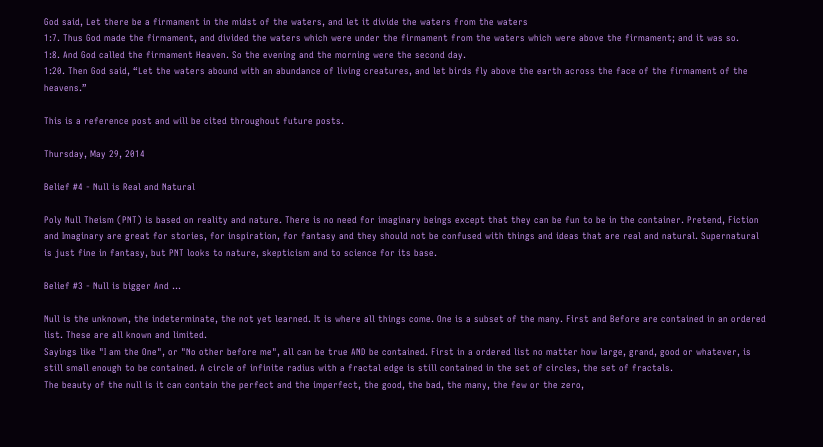God said, Let there be a firmament in the midst of the waters, and let it divide the waters from the waters
1:7. Thus God made the firmament, and divided the waters which were under the firmament from the waters which were above the firmament; and it was so.
1:8. And God called the firmament Heaven. So the evening and the morning were the second day.
1:20. Then God said, “Let the waters abound with an abundance of living creatures, and let birds fly above the earth across the face of the firmament of the heavens.”

This is a reference post and will be cited throughout future posts.

Thursday, May 29, 2014

Belief #4 - Null is Real and Natural

Poly Null Theism (PNT) is based on reality and nature. There is no need for imaginary beings except that they can be fun to be in the container. Pretend, Fiction and Imaginary are great for stories, for inspiration, for fantasy and they should not be confused with things and ideas that are real and natural. Supernatural is just fine in fantasy, but PNT looks to nature, skepticism and to science for its base.

Belief #3 - Null is bigger And ...

Null is the unknown, the indeterminate, the not yet learned. It is where all things come. One is a subset of the many. First and Before are contained in an ordered list. These are all known and limited.
Sayings like "I am the One", or "No other before me", all can be true AND be contained. First in a ordered list no matter how large, grand, good or whatever, is still small enough to be contained. A circle of infinite radius with a fractal edge is still contained in the set of circles, the set of fractals.
The beauty of the null is it can contain the perfect and the imperfect, the good, the bad, the many, the few or the zero,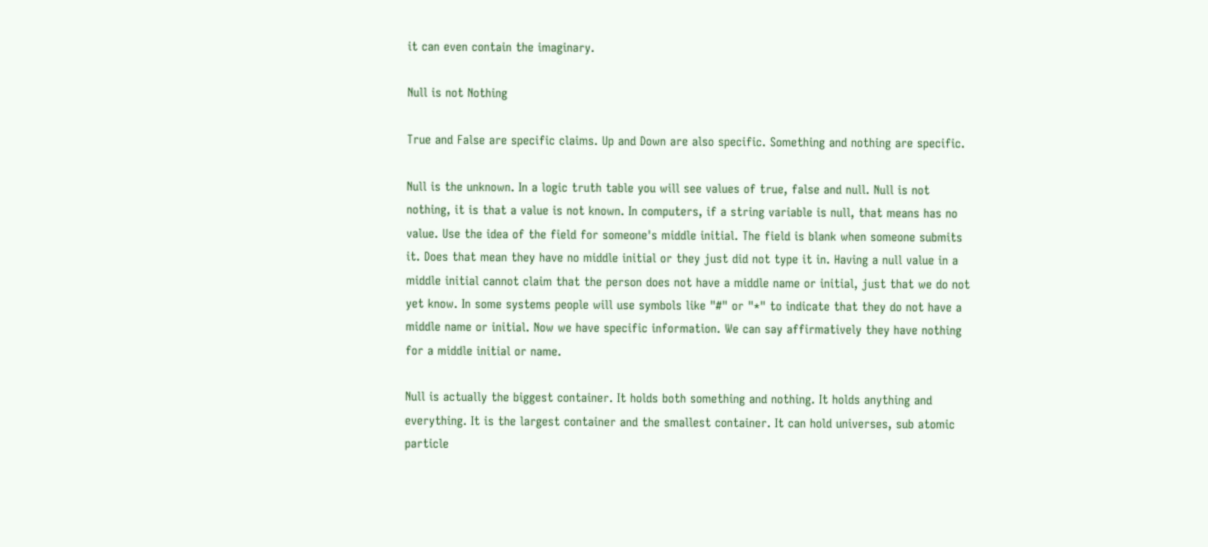it can even contain the imaginary.

Null is not Nothing

True and False are specific claims. Up and Down are also specific. Something and nothing are specific.

Null is the unknown. In a logic truth table you will see values of true, false and null. Null is not nothing, it is that a value is not known. In computers, if a string variable is null, that means has no value. Use the idea of the field for someone's middle initial. The field is blank when someone submits it. Does that mean they have no middle initial or they just did not type it in. Having a null value in a middle initial cannot claim that the person does not have a middle name or initial, just that we do not yet know. In some systems people will use symbols like "#" or "*" to indicate that they do not have a middle name or initial. Now we have specific information. We can say affirmatively they have nothing for a middle initial or name.

Null is actually the biggest container. It holds both something and nothing. It holds anything and everything. It is the largest container and the smallest container. It can hold universes, sub atomic particle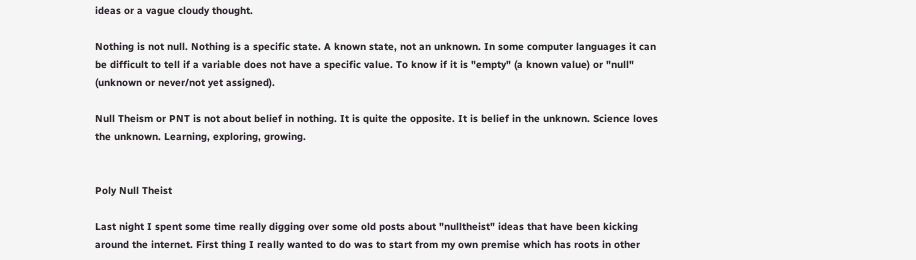ideas or a vague cloudy thought.

Nothing is not null. Nothing is a specific state. A known state, not an unknown. In some computer languages it can be difficult to tell if a variable does not have a specific value. To know if it is "empty" (a known value) or "null" (unknown or never/not yet assigned).

Null Theism or PNT is not about belief in nothing. It is quite the opposite. It is belief in the unknown. Science loves the unknown. Learning, exploring, growing.


Poly Null Theist

Last night I spent some time really digging over some old posts about "nulltheist" ideas that have been kicking around the internet. First thing I really wanted to do was to start from my own premise which has roots in other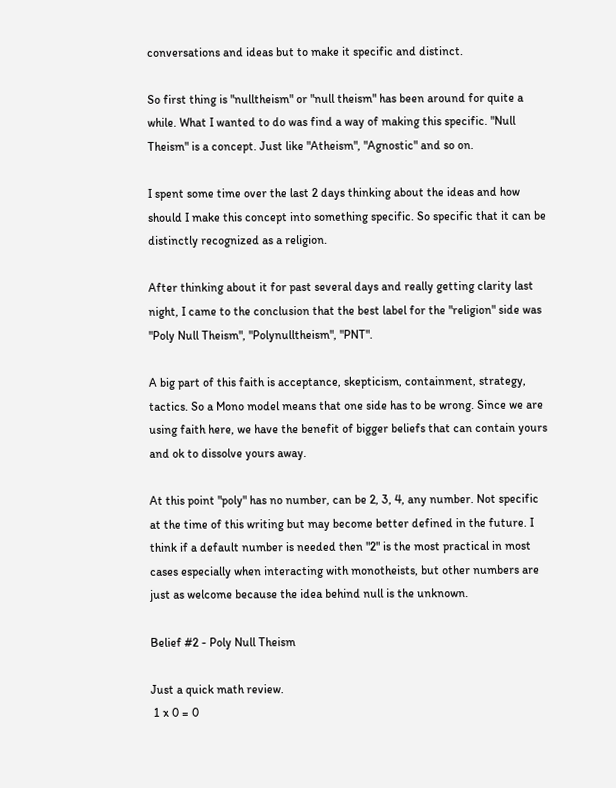conversations and ideas but to make it specific and distinct.

So first thing is "nulltheism" or "null theism" has been around for quite a while. What I wanted to do was find a way of making this specific. "Null Theism" is a concept. Just like "Atheism", "Agnostic" and so on.

I spent some time over the last 2 days thinking about the ideas and how should I make this concept into something specific. So specific that it can be distinctly recognized as a religion.

After thinking about it for past several days and really getting clarity last night, I came to the conclusion that the best label for the "religion" side was "Poly Null Theism", "Polynulltheism", "PNT".

A big part of this faith is acceptance, skepticism, containment, strategy, tactics. So a Mono model means that one side has to be wrong. Since we are using faith here, we have the benefit of bigger beliefs that can contain yours and ok to dissolve yours away.

At this point "poly" has no number, can be 2, 3, 4, any number. Not specific at the time of this writing but may become better defined in the future. I think if a default number is needed then "2" is the most practical in most cases especially when interacting with monotheists, but other numbers are just as welcome because the idea behind null is the unknown.

Belief #2 - Poly Null Theism

Just a quick math review.
 1 x 0 = 0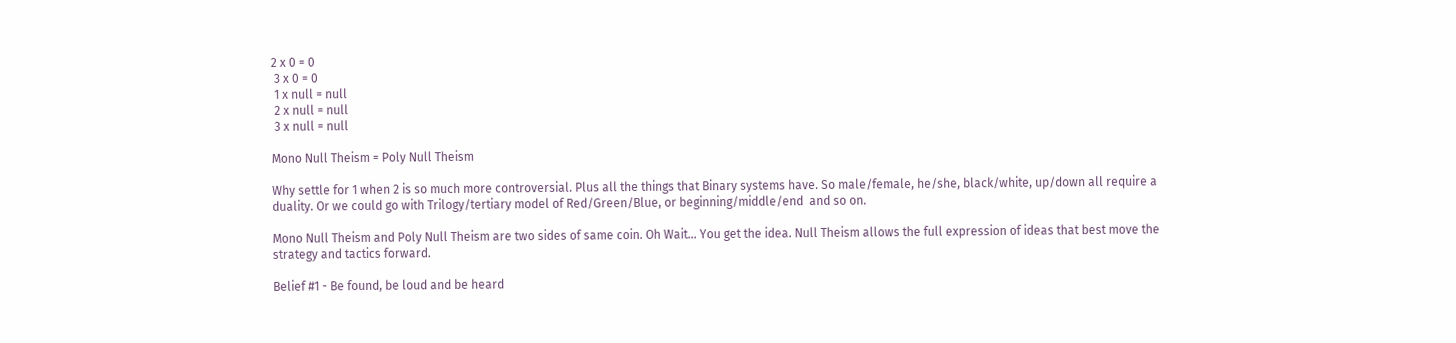2 x 0 = 0
 3 x 0 = 0
 1 x null = null
 2 x null = null
 3 x null = null

Mono Null Theism = Poly Null Theism

Why settle for 1 when 2 is so much more controversial. Plus all the things that Binary systems have. So male/female, he/she, black/white, up/down all require a duality. Or we could go with Trilogy/tertiary model of Red/Green/Blue, or beginning/middle/end  and so on.

Mono Null Theism and Poly Null Theism are two sides of same coin. Oh Wait... You get the idea. Null Theism allows the full expression of ideas that best move the strategy and tactics forward.

Belief #1 - Be found, be loud and be heard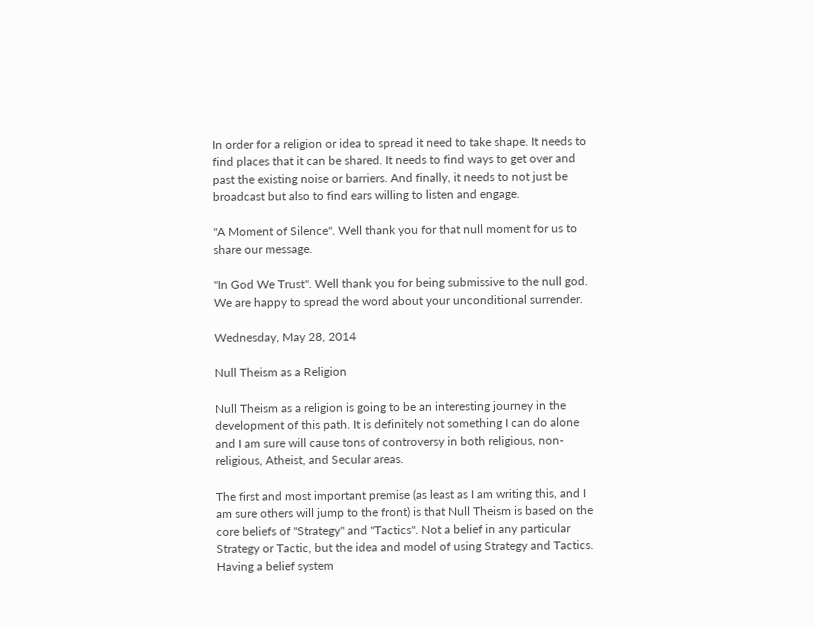In order for a religion or idea to spread it need to take shape. It needs to find places that it can be shared. It needs to find ways to get over and past the existing noise or barriers. And finally, it needs to not just be broadcast but also to find ears willing to listen and engage.

"A Moment of Silence". Well thank you for that null moment for us to share our message.

"In God We Trust". Well thank you for being submissive to the null god. We are happy to spread the word about your unconditional surrender.

Wednesday, May 28, 2014

Null Theism as a Religion

Null Theism as a religion is going to be an interesting journey in the development of this path. It is definitely not something I can do alone and I am sure will cause tons of controversy in both religious, non-religious, Atheist, and Secular areas.

The first and most important premise (as least as I am writing this, and I am sure others will jump to the front) is that Null Theism is based on the core beliefs of "Strategy" and "Tactics". Not a belief in any particular Strategy or Tactic, but the idea and model of using Strategy and Tactics. Having a belief system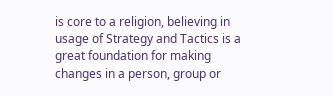is core to a religion, believing in usage of Strategy and Tactics is a great foundation for making changes in a person, group or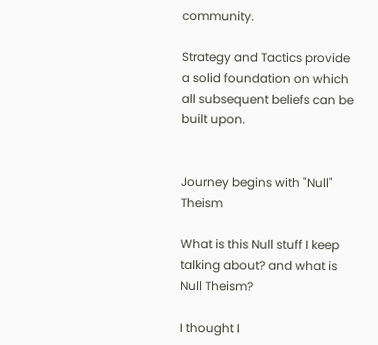community.

Strategy and Tactics provide a solid foundation on which all subsequent beliefs can be built upon.


Journey begins with "Null" Theism

What is this Null stuff I keep talking about? and what is Null Theism?

I thought I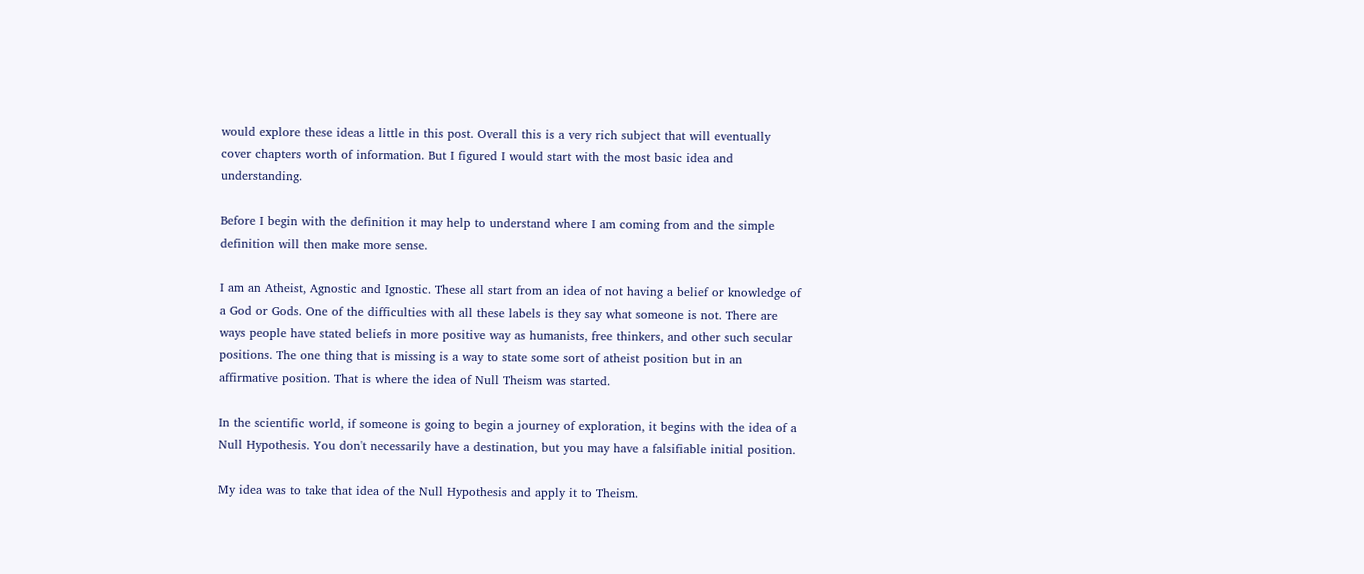would explore these ideas a little in this post. Overall this is a very rich subject that will eventually cover chapters worth of information. But I figured I would start with the most basic idea and understanding.

Before I begin with the definition it may help to understand where I am coming from and the simple definition will then make more sense.

I am an Atheist, Agnostic and Ignostic. These all start from an idea of not having a belief or knowledge of a God or Gods. One of the difficulties with all these labels is they say what someone is not. There are ways people have stated beliefs in more positive way as humanists, free thinkers, and other such secular positions. The one thing that is missing is a way to state some sort of atheist position but in an affirmative position. That is where the idea of Null Theism was started.

In the scientific world, if someone is going to begin a journey of exploration, it begins with the idea of a Null Hypothesis. You don't necessarily have a destination, but you may have a falsifiable initial position.

My idea was to take that idea of the Null Hypothesis and apply it to Theism.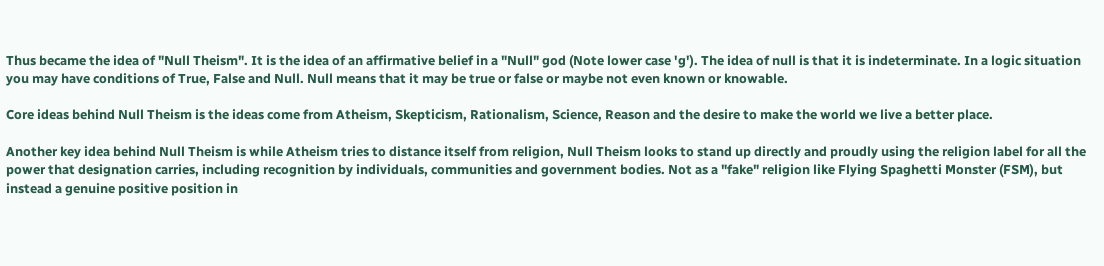Thus became the idea of "Null Theism". It is the idea of an affirmative belief in a "Null" god (Note lower case 'g'). The idea of null is that it is indeterminate. In a logic situation you may have conditions of True, False and Null. Null means that it may be true or false or maybe not even known or knowable.

Core ideas behind Null Theism is the ideas come from Atheism, Skepticism, Rationalism, Science, Reason and the desire to make the world we live a better place.

Another key idea behind Null Theism is while Atheism tries to distance itself from religion, Null Theism looks to stand up directly and proudly using the religion label for all the power that designation carries, including recognition by individuals, communities and government bodies. Not as a "fake" religion like Flying Spaghetti Monster (FSM), but instead a genuine positive position in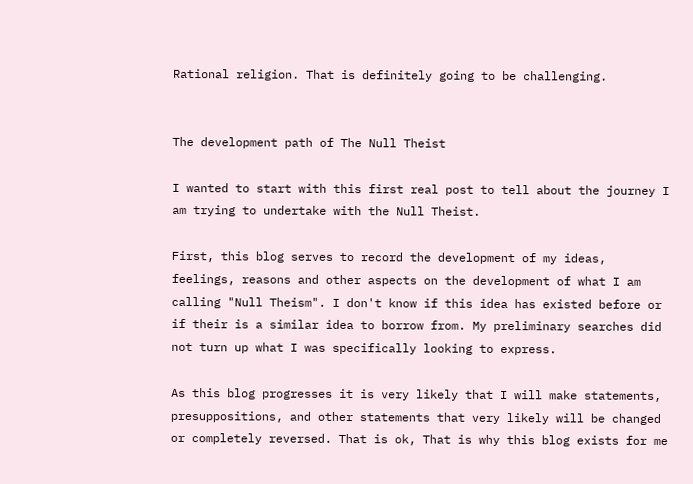Rational religion. That is definitely going to be challenging.


The development path of The Null Theist

I wanted to start with this first real post to tell about the journey I am trying to undertake with the Null Theist.

First, this blog serves to record the development of my ideas, feelings, reasons and other aspects on the development of what I am calling "Null Theism". I don't know if this idea has existed before or if their is a similar idea to borrow from. My preliminary searches did not turn up what I was specifically looking to express.

As this blog progresses it is very likely that I will make statements, presuppositions, and other statements that very likely will be changed or completely reversed. That is ok, That is why this blog exists for me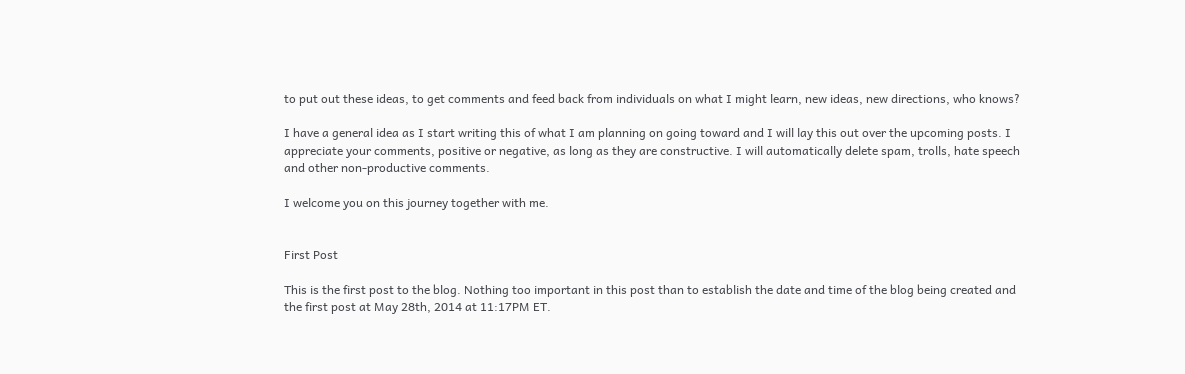to put out these ideas, to get comments and feed back from individuals on what I might learn, new ideas, new directions, who knows?

I have a general idea as I start writing this of what I am planning on going toward and I will lay this out over the upcoming posts. I appreciate your comments, positive or negative, as long as they are constructive. I will automatically delete spam, trolls, hate speech and other non-productive comments.

I welcome you on this journey together with me.


First Post

This is the first post to the blog. Nothing too important in this post than to establish the date and time of the blog being created and the first post at May 28th, 2014 at 11:17PM ET.